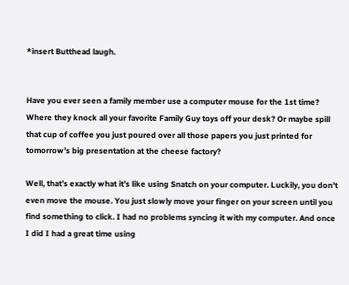*insert Butthead laugh.


Have you ever seen a family member use a computer mouse for the 1st time? Where they knock all your favorite Family Guy toys off your desk? Or maybe spill that cup of coffee you just poured over all those papers you just printed for tomorrow’s big presentation at the cheese factory?

Well, that’s exactly what it’s like using Snatch on your computer. Luckily, you don’t even move the mouse. You just slowly move your finger on your screen until you find something to click. I had no problems syncing it with my computer. And once I did I had a great time using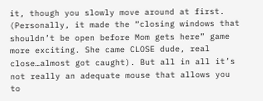it, though you slowly move around at first. (Personally, it made the “closing windows that shouldn’t be open before Mom gets here” game more exciting. She came CLOSE dude, real close…almost got caught). But all in all it’s not really an adequate mouse that allows you to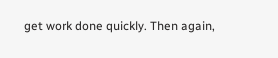get work done quickly. Then again,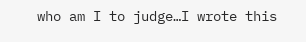who am I to judge…I wrote this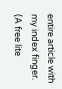entire article with my index finger. (A free lite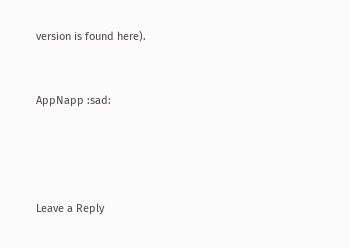version is found here).


AppNapp :sad:




Leave a Reply